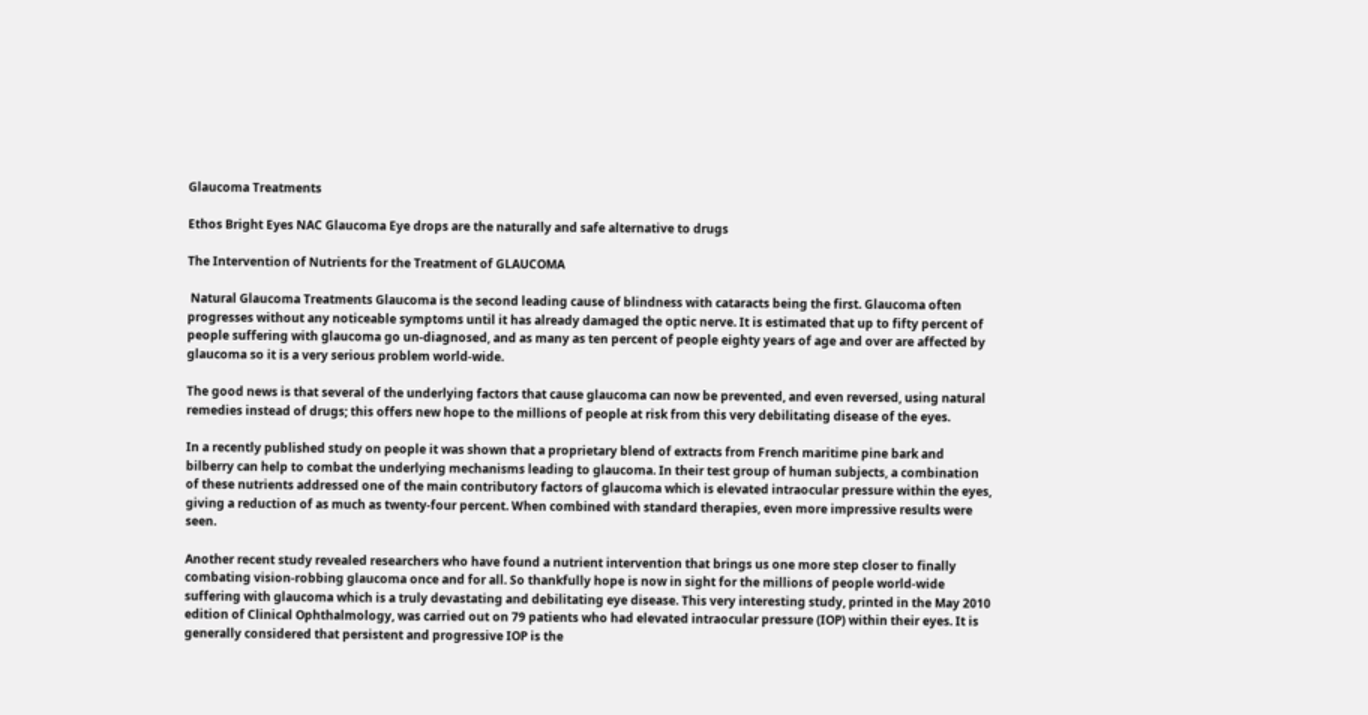Glaucoma Treatments

Ethos Bright Eyes NAC Glaucoma Eye drops are the naturally and safe alternative to drugs

The Intervention of Nutrients for the Treatment of GLAUCOMA

 Natural Glaucoma Treatments Glaucoma is the second leading cause of blindness with cataracts being the first. Glaucoma often progresses without any noticeable symptoms until it has already damaged the optic nerve. It is estimated that up to fifty percent of people suffering with glaucoma go un-diagnosed, and as many as ten percent of people eighty years of age and over are affected by glaucoma so it is a very serious problem world-wide.

The good news is that several of the underlying factors that cause glaucoma can now be prevented, and even reversed, using natural remedies instead of drugs; this offers new hope to the millions of people at risk from this very debilitating disease of the eyes.

In a recently published study on people it was shown that a proprietary blend of extracts from French maritime pine bark and bilberry can help to combat the underlying mechanisms leading to glaucoma. In their test group of human subjects, a combination of these nutrients addressed one of the main contributory factors of glaucoma which is elevated intraocular pressure within the eyes, giving a reduction of as much as twenty-four percent. When combined with standard therapies, even more impressive results were seen.

Another recent study revealed researchers who have found a nutrient intervention that brings us one more step closer to finally combating vision-robbing glaucoma once and for all. So thankfully hope is now in sight for the millions of people world-wide suffering with glaucoma which is a truly devastating and debilitating eye disease. This very interesting study, printed in the May 2010 edition of Clinical Ophthalmology, was carried out on 79 patients who had elevated intraocular pressure (IOP) within their eyes. It is generally considered that persistent and progressive IOP is the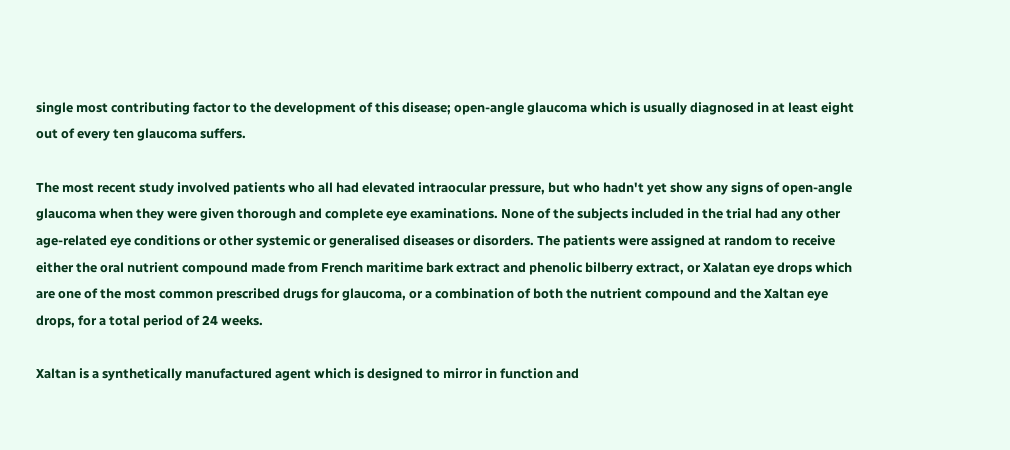single most contributing factor to the development of this disease; open-angle glaucoma which is usually diagnosed in at least eight out of every ten glaucoma suffers.

The most recent study involved patients who all had elevated intraocular pressure, but who hadn't yet show any signs of open-angle glaucoma when they were given thorough and complete eye examinations. None of the subjects included in the trial had any other age-related eye conditions or other systemic or generalised diseases or disorders. The patients were assigned at random to receive either the oral nutrient compound made from French maritime bark extract and phenolic bilberry extract, or Xalatan eye drops which are one of the most common prescribed drugs for glaucoma, or a combination of both the nutrient compound and the Xaltan eye drops, for a total period of 24 weeks.

Xaltan is a synthetically manufactured agent which is designed to mirror in function and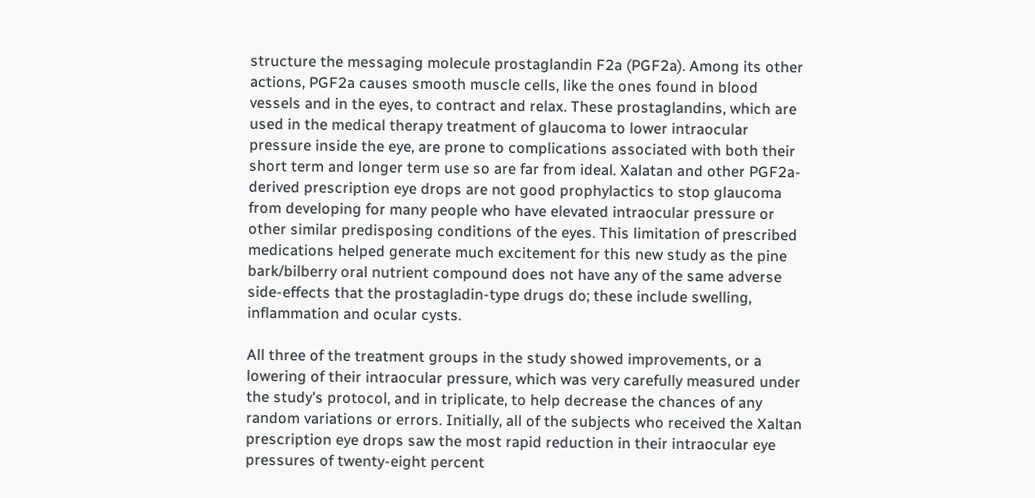structure the messaging molecule prostaglandin F2a (PGF2a). Among its other actions, PGF2a causes smooth muscle cells, like the ones found in blood vessels and in the eyes, to contract and relax. These prostaglandins, which are used in the medical therapy treatment of glaucoma to lower intraocular pressure inside the eye, are prone to complications associated with both their short term and longer term use so are far from ideal. Xalatan and other PGF2a-derived prescription eye drops are not good prophylactics to stop glaucoma from developing for many people who have elevated intraocular pressure or other similar predisposing conditions of the eyes. This limitation of prescribed medications helped generate much excitement for this new study as the pine bark/bilberry oral nutrient compound does not have any of the same adverse side-effects that the prostagladin-type drugs do; these include swelling, inflammation and ocular cysts.

All three of the treatment groups in the study showed improvements, or a lowering of their intraocular pressure, which was very carefully measured under the study's protocol, and in triplicate, to help decrease the chances of any random variations or errors. Initially, all of the subjects who received the Xaltan prescription eye drops saw the most rapid reduction in their intraocular eye pressures of twenty-eight percent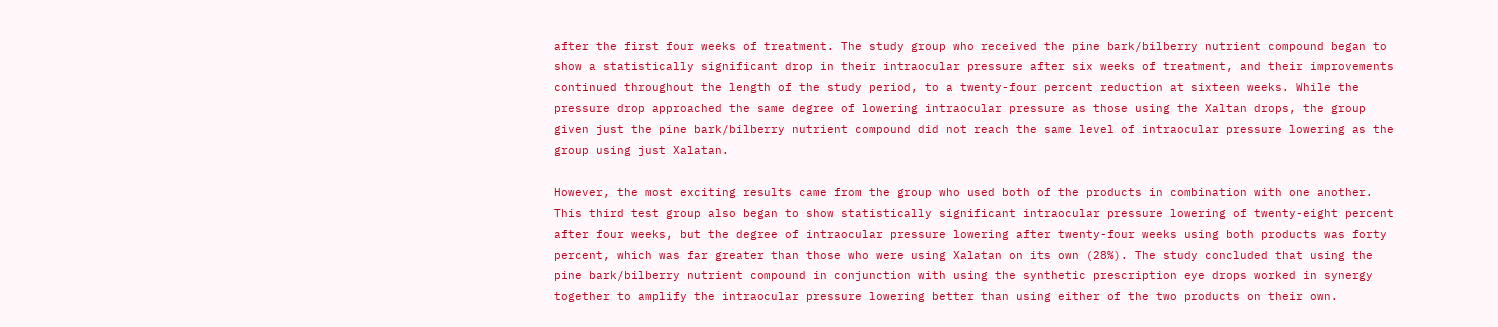after the first four weeks of treatment. The study group who received the pine bark/bilberry nutrient compound began to show a statistically significant drop in their intraocular pressure after six weeks of treatment, and their improvements continued throughout the length of the study period, to a twenty-four percent reduction at sixteen weeks. While the pressure drop approached the same degree of lowering intraocular pressure as those using the Xaltan drops, the group given just the pine bark/bilberry nutrient compound did not reach the same level of intraocular pressure lowering as the group using just Xalatan.

However, the most exciting results came from the group who used both of the products in combination with one another. This third test group also began to show statistically significant intraocular pressure lowering of twenty-eight percent after four weeks, but the degree of intraocular pressure lowering after twenty-four weeks using both products was forty percent, which was far greater than those who were using Xalatan on its own (28%). The study concluded that using the pine bark/bilberry nutrient compound in conjunction with using the synthetic prescription eye drops worked in synergy together to amplify the intraocular pressure lowering better than using either of the two products on their own.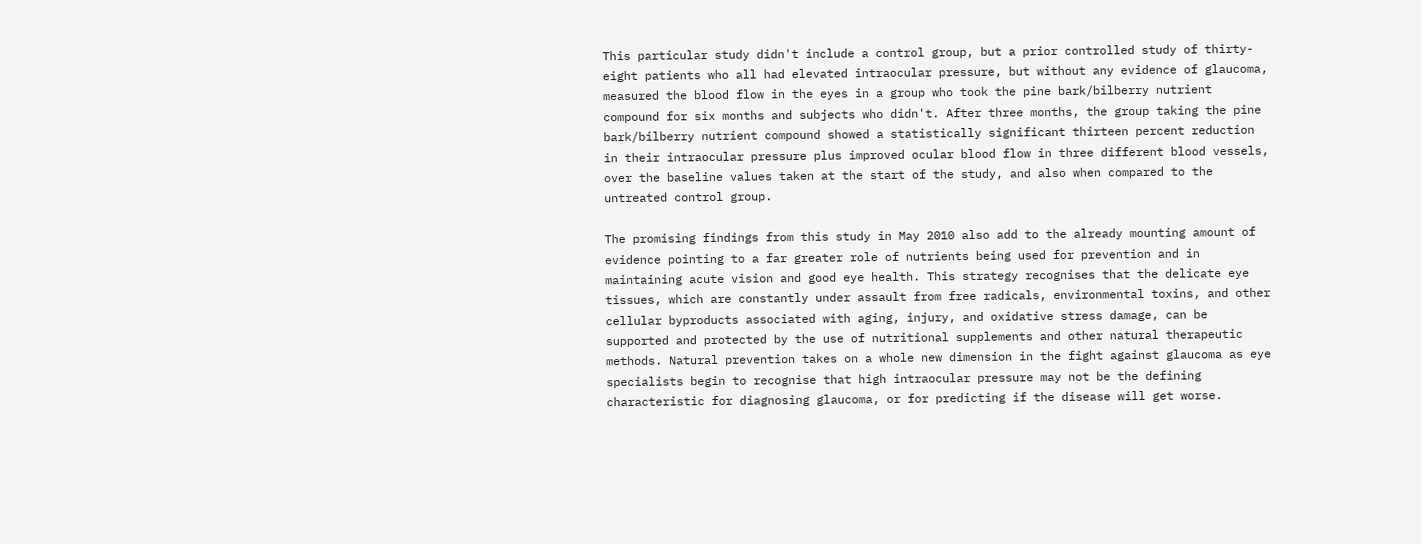This particular study didn't include a control group, but a prior controlled study of thirty-eight patients who all had elevated intraocular pressure, but without any evidence of glaucoma, measured the blood flow in the eyes in a group who took the pine bark/bilberry nutrient compound for six months and subjects who didn't. After three months, the group taking the pine bark/bilberry nutrient compound showed a statistically significant thirteen percent reduction in their intraocular pressure plus improved ocular blood flow in three different blood vessels, over the baseline values taken at the start of the study, and also when compared to the untreated control group.

The promising findings from this study in May 2010 also add to the already mounting amount of evidence pointing to a far greater role of nutrients being used for prevention and in maintaining acute vision and good eye health. This strategy recognises that the delicate eye tissues, which are constantly under assault from free radicals, environmental toxins, and other cellular byproducts associated with aging, injury, and oxidative stress damage, can be supported and protected by the use of nutritional supplements and other natural therapeutic methods. Natural prevention takes on a whole new dimension in the fight against glaucoma as eye specialists begin to recognise that high intraocular pressure may not be the defining characteristic for diagnosing glaucoma, or for predicting if the disease will get worse.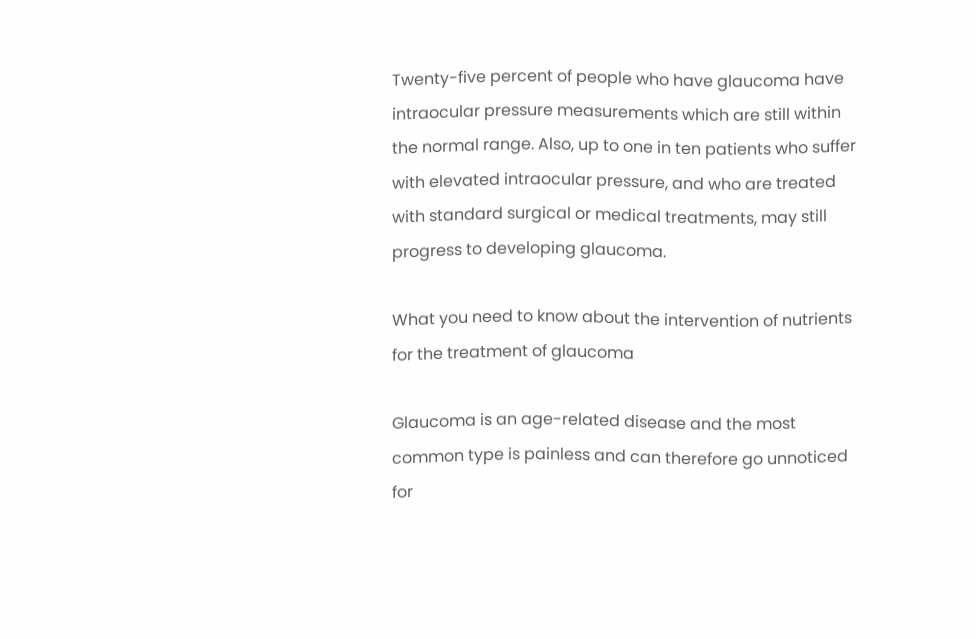Twenty-five percent of people who have glaucoma have intraocular pressure measurements which are still within the normal range. Also, up to one in ten patients who suffer with elevated intraocular pressure, and who are treated with standard surgical or medical treatments, may still progress to developing glaucoma.

What you need to know about the intervention of nutrients for the treatment of glaucoma

Glaucoma is an age-related disease and the most common type is painless and can therefore go unnoticed for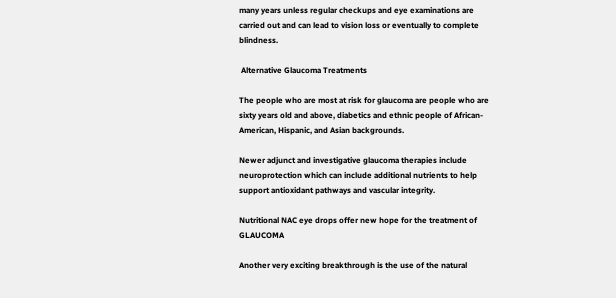many years unless regular checkups and eye examinations are carried out and can lead to vision loss or eventually to complete blindness.

 Alternative Glaucoma Treatments

The people who are most at risk for glaucoma are people who are sixty years old and above, diabetics and ethnic people of African-American, Hispanic, and Asian backgrounds.

Newer adjunct and investigative glaucoma therapies include neuroprotection which can include additional nutrients to help support antioxidant pathways and vascular integrity.

Nutritional NAC eye drops offer new hope for the treatment of GLAUCOMA

Another very exciting breakthrough is the use of the natural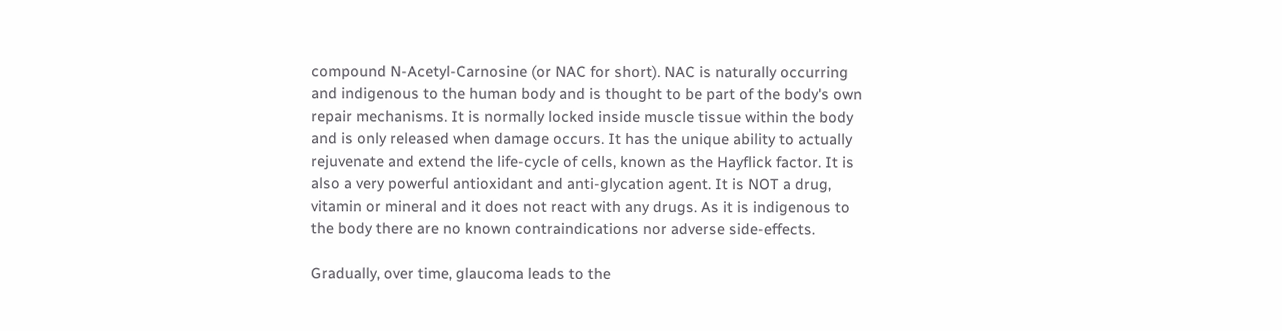compound N-Acetyl-Carnosine (or NAC for short). NAC is naturally occurring and indigenous to the human body and is thought to be part of the body's own repair mechanisms. It is normally locked inside muscle tissue within the body and is only released when damage occurs. It has the unique ability to actually rejuvenate and extend the life-cycle of cells, known as the Hayflick factor. It is also a very powerful antioxidant and anti-glycation agent. It is NOT a drug, vitamin or mineral and it does not react with any drugs. As it is indigenous to the body there are no known contraindications nor adverse side-effects.

Gradually, over time, glaucoma leads to the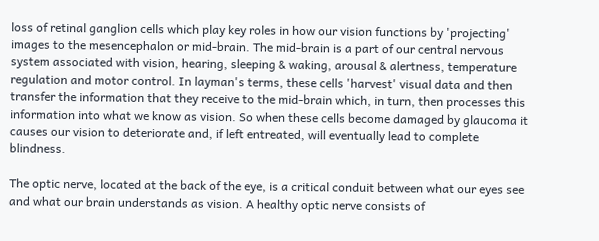loss of retinal ganglion cells which play key roles in how our vision functions by 'projecting' images to the mesencephalon or mid-brain. The mid-brain is a part of our central nervous system associated with vision, hearing, sleeping & waking, arousal & alertness, temperature regulation and motor control. In layman's terms, these cells 'harvest' visual data and then transfer the information that they receive to the mid-brain which, in turn, then processes this information into what we know as vision. So when these cells become damaged by glaucoma it causes our vision to deteriorate and, if left entreated, will eventually lead to complete blindness.

The optic nerve, located at the back of the eye, is a critical conduit between what our eyes see and what our brain understands as vision. A healthy optic nerve consists of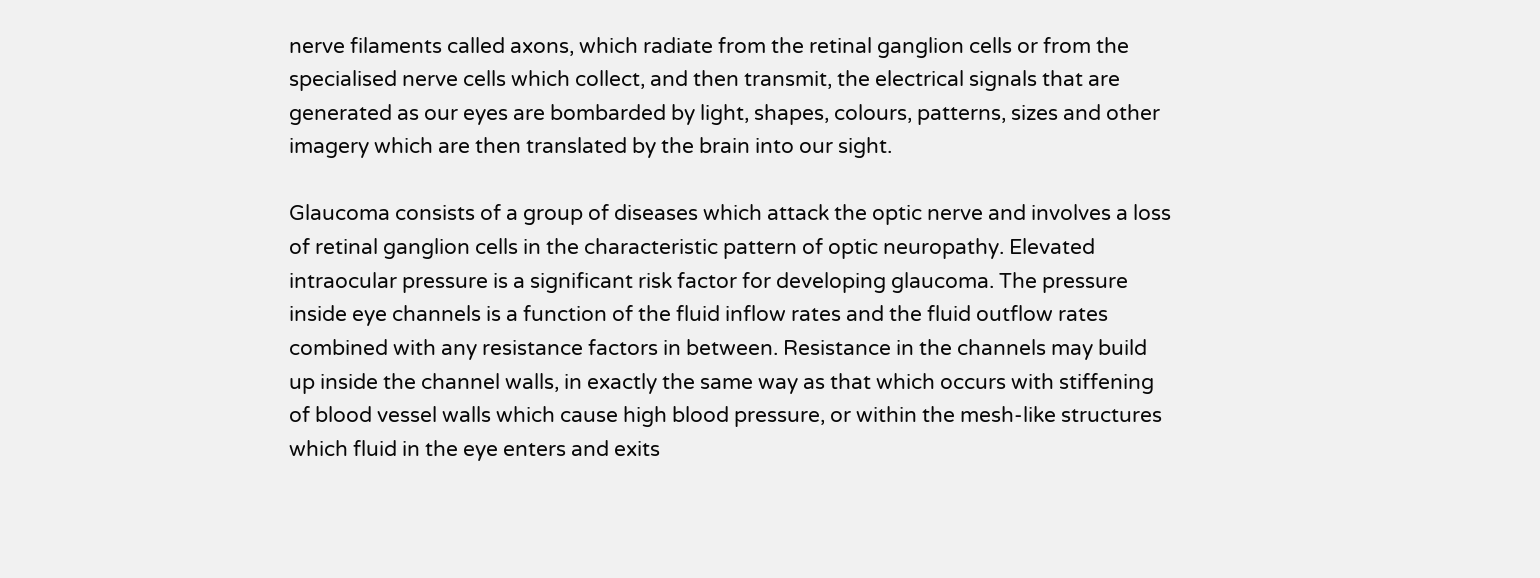nerve filaments called axons, which radiate from the retinal ganglion cells or from the specialised nerve cells which collect, and then transmit, the electrical signals that are generated as our eyes are bombarded by light, shapes, colours, patterns, sizes and other imagery which are then translated by the brain into our sight.

Glaucoma consists of a group of diseases which attack the optic nerve and involves a loss of retinal ganglion cells in the characteristic pattern of optic neuropathy. Elevated intraocular pressure is a significant risk factor for developing glaucoma. The pressure inside eye channels is a function of the fluid inflow rates and the fluid outflow rates combined with any resistance factors in between. Resistance in the channels may build up inside the channel walls, in exactly the same way as that which occurs with stiffening of blood vessel walls which cause high blood pressure, or within the mesh-like structures which fluid in the eye enters and exits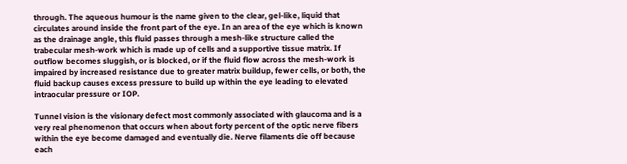through. The aqueous humour is the name given to the clear, gel-like, liquid that circulates around inside the front part of the eye. In an area of the eye which is known as the drainage angle, this fluid passes through a mesh-like structure called the trabecular mesh-work which is made up of cells and a supportive tissue matrix. If outflow becomes sluggish, or is blocked, or if the fluid flow across the mesh-work is impaired by increased resistance due to greater matrix buildup, fewer cells, or both, the fluid backup causes excess pressure to build up within the eye leading to elevated intraocular pressure or IOP.

Tunnel vision is the visionary defect most commonly associated with glaucoma and is a very real phenomenon that occurs when about forty percent of the optic nerve fibers within the eye become damaged and eventually die. Nerve filaments die off because each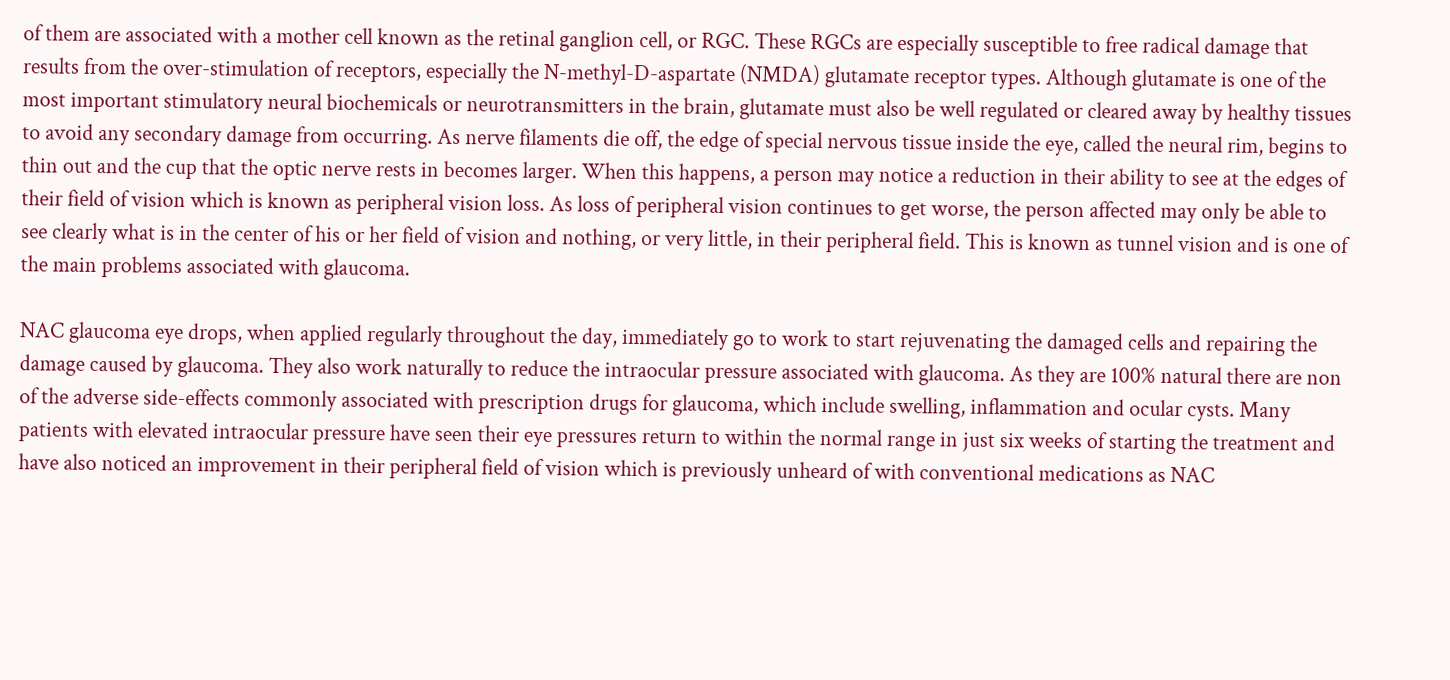of them are associated with a mother cell known as the retinal ganglion cell, or RGC. These RGCs are especially susceptible to free radical damage that results from the over-stimulation of receptors, especially the N-methyl-D-aspartate (NMDA) glutamate receptor types. Although glutamate is one of the most important stimulatory neural biochemicals or neurotransmitters in the brain, glutamate must also be well regulated or cleared away by healthy tissues to avoid any secondary damage from occurring. As nerve filaments die off, the edge of special nervous tissue inside the eye, called the neural rim, begins to thin out and the cup that the optic nerve rests in becomes larger. When this happens, a person may notice a reduction in their ability to see at the edges of their field of vision which is known as peripheral vision loss. As loss of peripheral vision continues to get worse, the person affected may only be able to see clearly what is in the center of his or her field of vision and nothing, or very little, in their peripheral field. This is known as tunnel vision and is one of the main problems associated with glaucoma.

NAC glaucoma eye drops, when applied regularly throughout the day, immediately go to work to start rejuvenating the damaged cells and repairing the damage caused by glaucoma. They also work naturally to reduce the intraocular pressure associated with glaucoma. As they are 100% natural there are non of the adverse side-effects commonly associated with prescription drugs for glaucoma, which include swelling, inflammation and ocular cysts. Many patients with elevated intraocular pressure have seen their eye pressures return to within the normal range in just six weeks of starting the treatment and have also noticed an improvement in their peripheral field of vision which is previously unheard of with conventional medications as NAC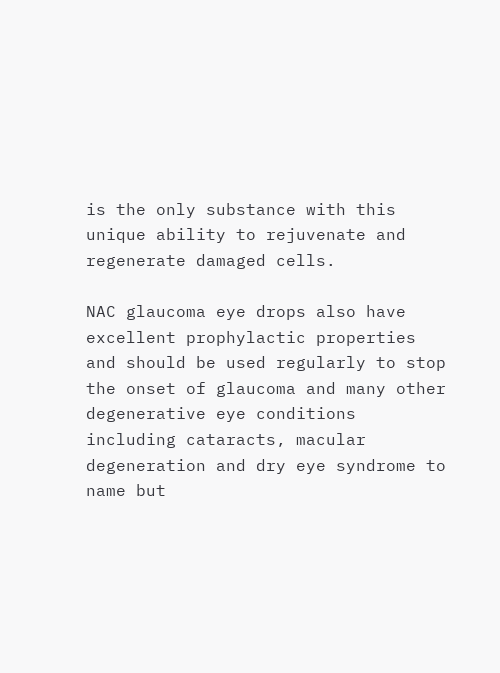is the only substance with this unique ability to rejuvenate and regenerate damaged cells.

NAC glaucoma eye drops also have excellent prophylactic properties and should be used regularly to stop the onset of glaucoma and many other degenerative eye conditions including cataracts, macular degeneration and dry eye syndrome to name but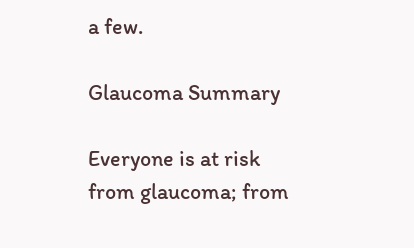a few.

Glaucoma Summary

Everyone is at risk from glaucoma; from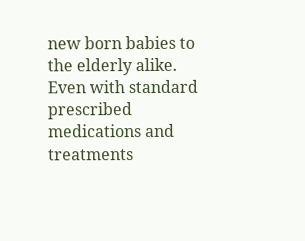new born babies to the elderly alike. Even with standard prescribed medications and treatments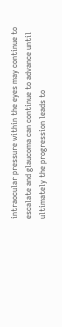intraocular pressure within the eyes may continue to escalate and glaucoma can continue to advance until ultimately the progression leads to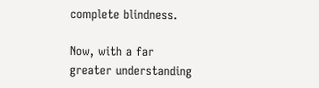complete blindness.

Now, with a far greater understanding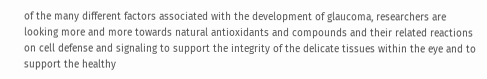of the many different factors associated with the development of glaucoma, researchers are looking more and more towards natural antioxidants and compounds and their related reactions on cell defense and signaling to support the integrity of the delicate tissues within the eye and to support the healthy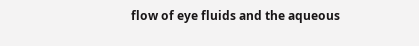flow of eye fluids and the aqueous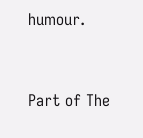humour.


Part of The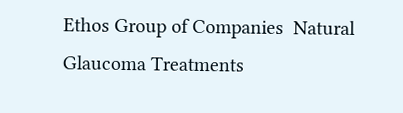Ethos Group of Companies  Natural Glaucoma Treatments